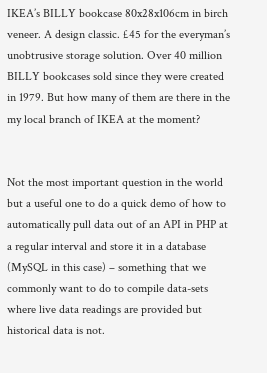IKEA’s BILLY bookcase 80x28x106cm in birch veneer. A design classic. £45 for the everyman’s unobtrusive storage solution. Over 40 million BILLY bookcases sold since they were created in 1979. But how many of them are there in the my local branch of IKEA at the moment?


Not the most important question in the world but a useful one to do a quick demo of how to automatically pull data out of an API in PHP at a regular interval and store it in a database (MySQL in this case) – something that we commonly want to do to compile data-sets where live data readings are provided but historical data is not.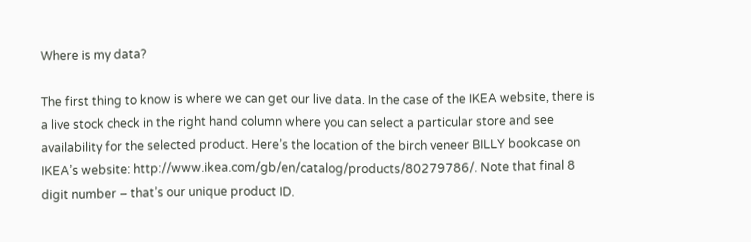Where is my data?

The first thing to know is where we can get our live data. In the case of the IKEA website, there is a live stock check in the right hand column where you can select a particular store and see availability for the selected product. Here’s the location of the birch veneer BILLY bookcase on IKEA’s website: http://www.ikea.com/gb/en/catalog/products/80279786/. Note that final 8 digit number – that’s our unique product ID.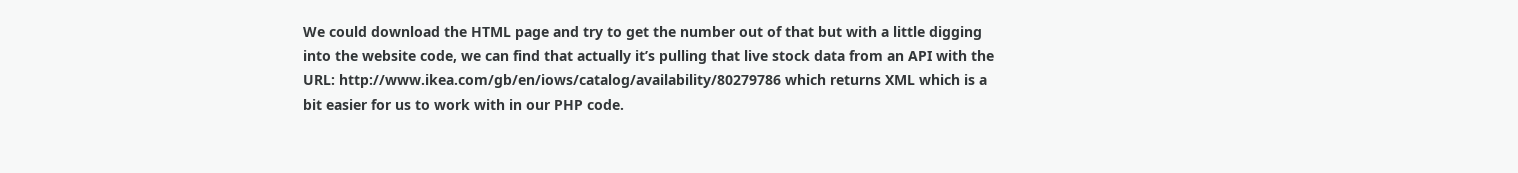We could download the HTML page and try to get the number out of that but with a little digging into the website code, we can find that actually it’s pulling that live stock data from an API with the URL: http://www.ikea.com/gb/en/iows/catalog/availability/80279786 which returns XML which is a bit easier for us to work with in our PHP code.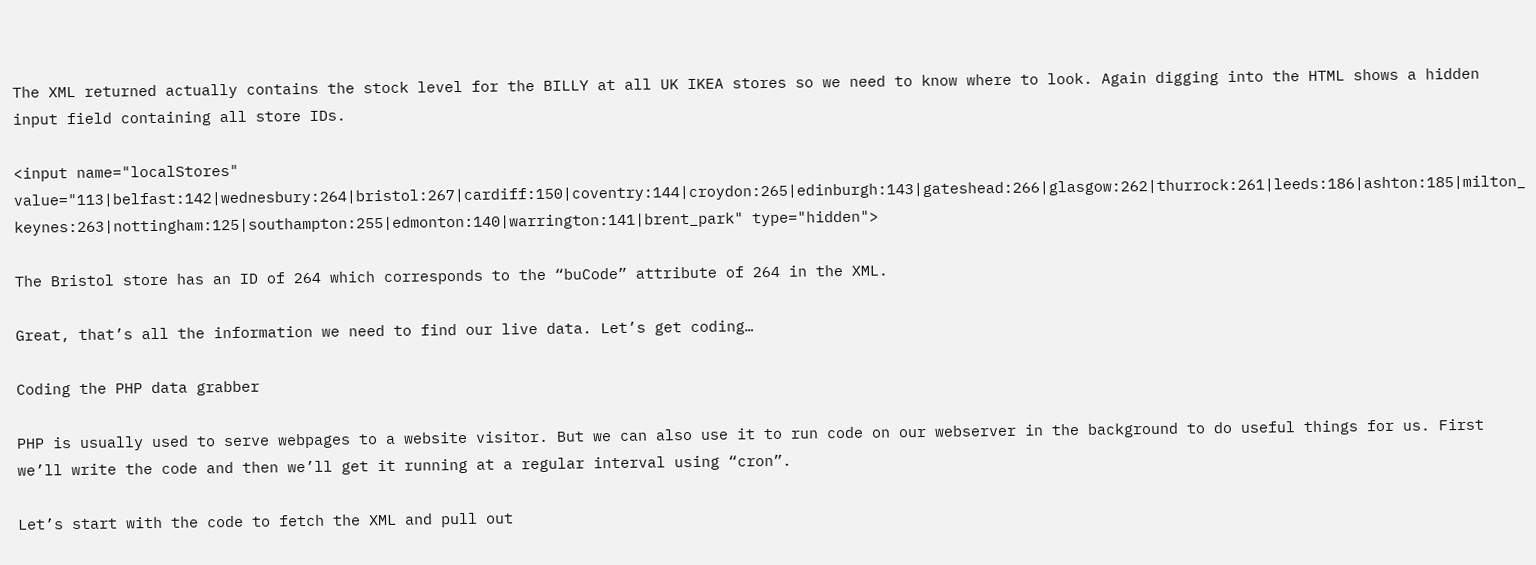The XML returned actually contains the stock level for the BILLY at all UK IKEA stores so we need to know where to look. Again digging into the HTML shows a hidden input field containing all store IDs.

<input name="localStores" value="113|belfast:142|wednesbury:264|bristol:267|cardiff:150|coventry:144|croydon:265|edinburgh:143|gateshead:266|glasgow:262|thurrock:261|leeds:186|ashton:185|milton_keynes:263|nottingham:125|southampton:255|edmonton:140|warrington:141|brent_park" type="hidden">

The Bristol store has an ID of 264 which corresponds to the “buCode” attribute of 264 in the XML.

Great, that’s all the information we need to find our live data. Let’s get coding…

Coding the PHP data grabber

PHP is usually used to serve webpages to a website visitor. But we can also use it to run code on our webserver in the background to do useful things for us. First we’ll write the code and then we’ll get it running at a regular interval using “cron”.

Let’s start with the code to fetch the XML and pull out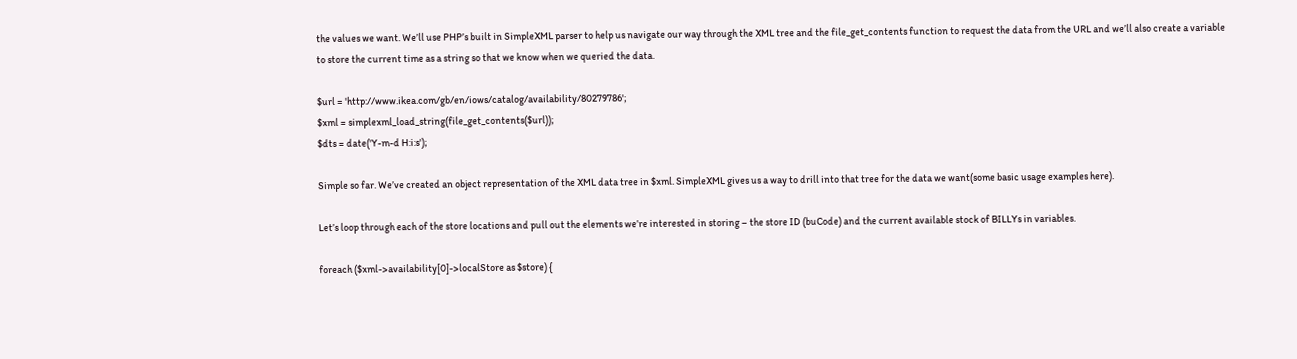the values we want. We’ll use PHP’s built in SimpleXML parser to help us navigate our way through the XML tree and the file_get_contents function to request the data from the URL and we’ll also create a variable to store the current time as a string so that we know when we queried the data.

$url = 'http://www.ikea.com/gb/en/iows/catalog/availability/80279786';
$xml = simplexml_load_string(file_get_contents($url));
$dts = date('Y-m-d H:i:s');

Simple so far. We’ve created an object representation of the XML data tree in $xml. SimpleXML gives us a way to drill into that tree for the data we want(some basic usage examples here).

Let’s loop through each of the store locations and pull out the elements we’re interested in storing – the store ID (buCode) and the current available stock of BILLYs in variables.

foreach ($xml->availability[0]->localStore as $store) {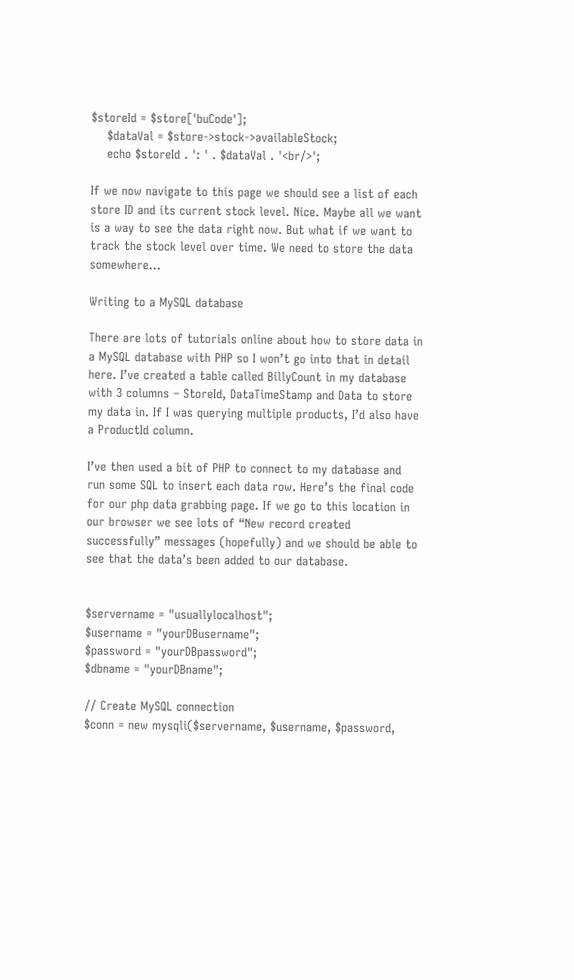$storeId = $store['buCode'];
    $dataVal = $store->stock->availableStock;
    echo $storeId . ': ' . $dataVal . '<br/>';

If we now navigate to this page we should see a list of each store ID and its current stock level. Nice. Maybe all we want is a way to see the data right now. But what if we want to track the stock level over time. We need to store the data somewhere…

Writing to a MySQL database

There are lots of tutorials online about how to store data in a MySQL database with PHP so I won’t go into that in detail here. I’ve created a table called BillyCount in my database with 3 columns – StoreId, DataTimeStamp and Data to store my data in. If I was querying multiple products, I’d also have a ProductId column.

I’ve then used a bit of PHP to connect to my database and run some SQL to insert each data row. Here’s the final code for our php data grabbing page. If we go to this location in our browser we see lots of “New record created successfully” messages (hopefully) and we should be able to see that the data’s been added to our database.


$servername = "usuallylocalhost";
$username = "yourDBusername";
$password = "yourDBpassword";
$dbname = "yourDBname";

// Create MySQL connection
$conn = new mysqli($servername, $username, $password,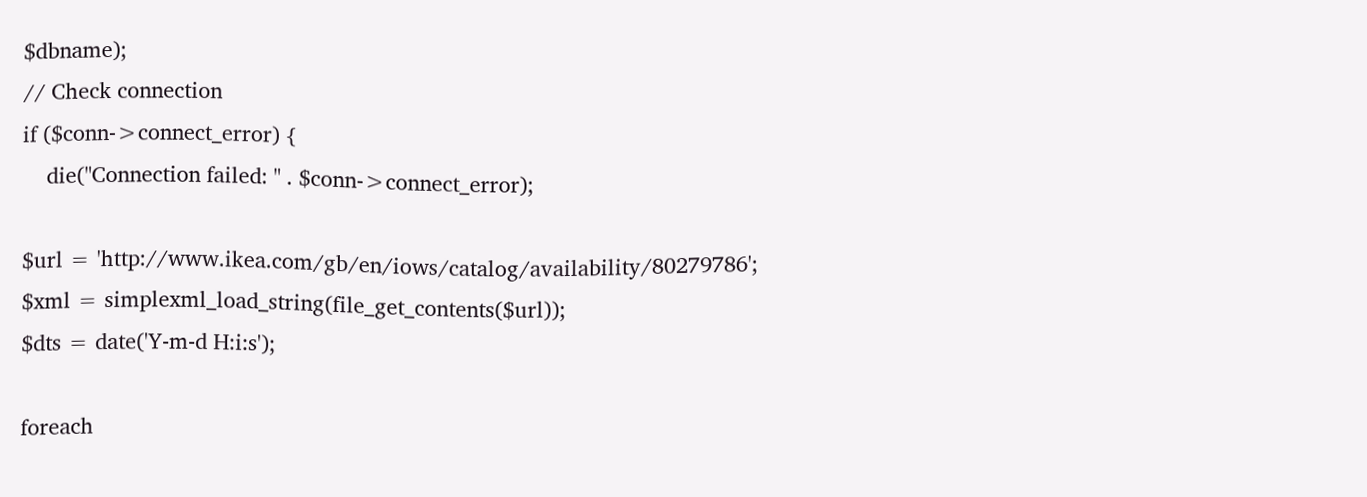$dbname);
// Check connection
if ($conn->connect_error) {
    die("Connection failed: " . $conn->connect_error);

$url = 'http://www.ikea.com/gb/en/iows/catalog/availability/80279786';
$xml = simplexml_load_string(file_get_contents($url));
$dts = date('Y-m-d H:i:s');

foreach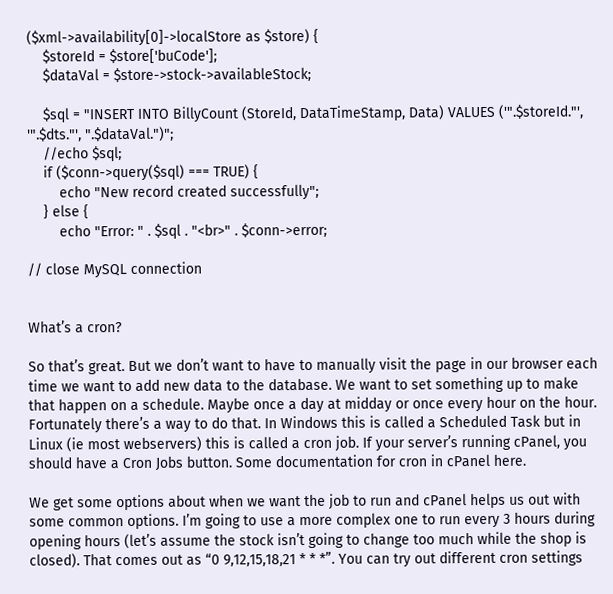($xml->availability[0]->localStore as $store) {
    $storeId = $store['buCode'];
    $dataVal = $store->stock->availableStock;

    $sql = "INSERT INTO BillyCount (StoreId, DataTimeStamp, Data) VALUES ('".$storeId."', '".$dts."', ".$dataVal.")";
    //echo $sql;
    if ($conn->query($sql) === TRUE) {
        echo "New record created successfully";
    } else {
        echo "Error: " . $sql . "<br>" . $conn->error;

// close MySQL connection


What’s a cron?

So that’s great. But we don’t want to have to manually visit the page in our browser each time we want to add new data to the database. We want to set something up to make that happen on a schedule. Maybe once a day at midday or once every hour on the hour. Fortunately there’s a way to do that. In Windows this is called a Scheduled Task but in Linux (ie most webservers) this is called a cron job. If your server’s running cPanel, you should have a Cron Jobs button. Some documentation for cron in cPanel here.

We get some options about when we want the job to run and cPanel helps us out with some common options. I’m going to use a more complex one to run every 3 hours during opening hours (let’s assume the stock isn’t going to change too much while the shop is closed). That comes out as “0 9,12,15,18,21 * * *”. You can try out different cron settings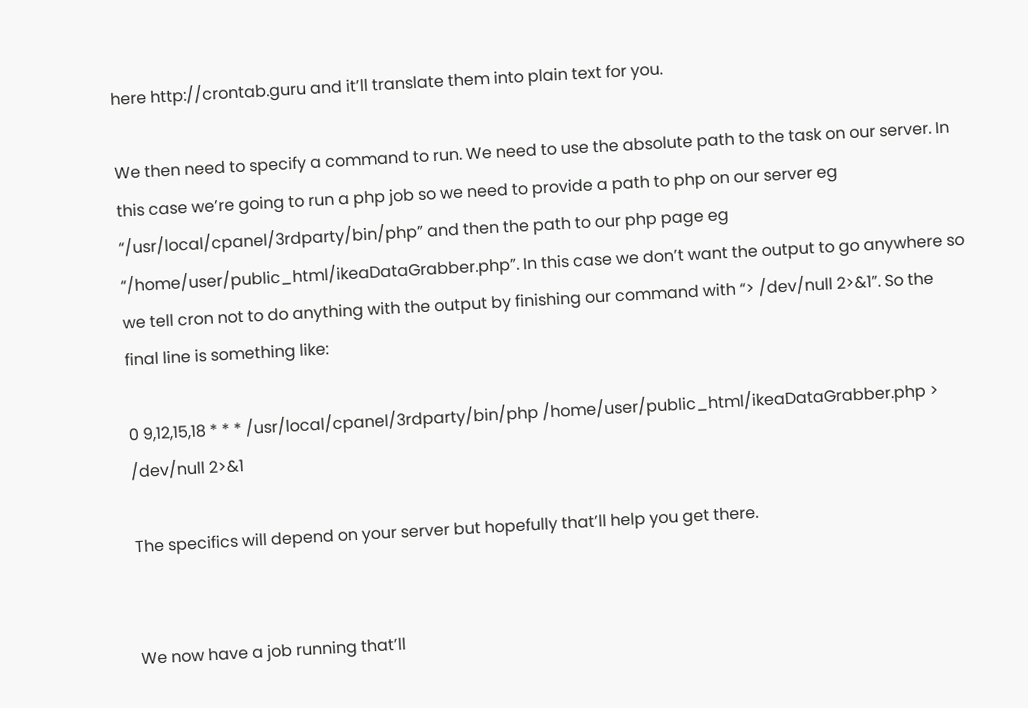here http://crontab.guru and it’ll translate them into plain text for you.

We then need to specify a command to run. We need to use the absolute path to the task on our server. In this case we’re going to run a php job so we need to provide a path to php on our server eg “/usr/local/cpanel/3rdparty/bin/php” and then the path to our php page eg “/home/user/public_html/ikeaDataGrabber.php”. In this case we don’t want the output to go anywhere so we tell cron not to do anything with the output by finishing our command with “> /dev/null 2>&1”. So the final line is something like:

0 9,12,15,18 * * * /usr/local/cpanel/3rdparty/bin/php /home/user/public_html/ikeaDataGrabber.php > /dev/null 2>&1

The specifics will depend on your server but hopefully that’ll help you get there.


We now have a job running that’ll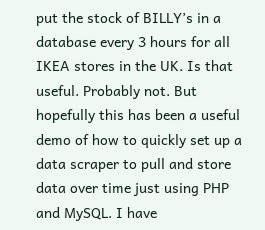put the stock of BILLY’s in a database every 3 hours for all IKEA stores in the UK. Is that useful. Probably not. But hopefully this has been a useful demo of how to quickly set up a data scraper to pull and store data over time just using PHP and MySQL. I have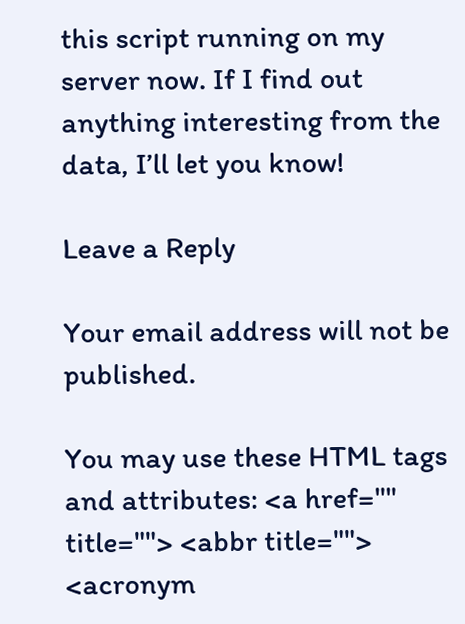this script running on my server now. If I find out anything interesting from the data, I’ll let you know!

Leave a Reply

Your email address will not be published.

You may use these HTML tags and attributes: <a href="" title=""> <abbr title=""> <acronym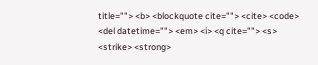title=""> <b> <blockquote cite=""> <cite> <code> <del datetime=""> <em> <i> <q cite=""> <s> <strike> <strong>